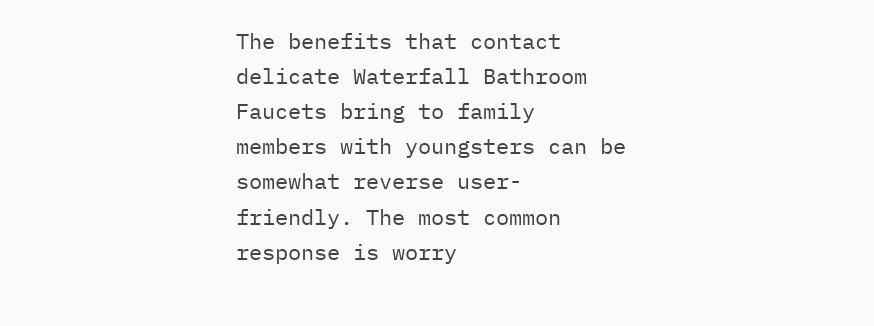The benefits that contact delicate Waterfall Bathroom Faucets bring to family members with youngsters can be somewhat reverse user-friendly. The most common response is worry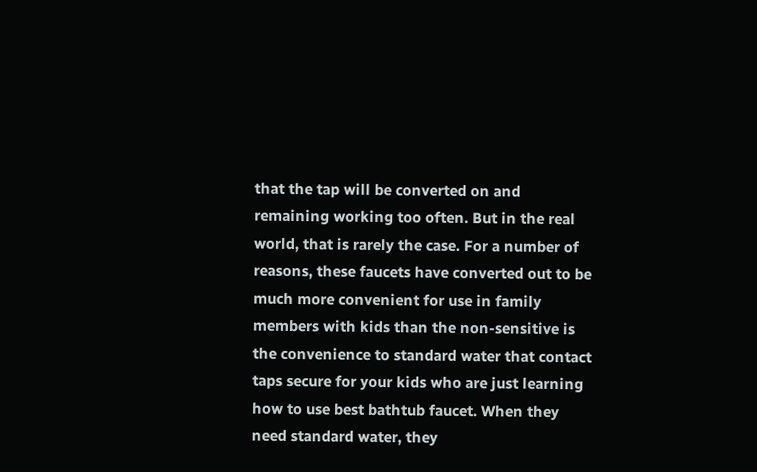that the tap will be converted on and remaining working too often. But in the real world, that is rarely the case. For a number of reasons, these faucets have converted out to be much more convenient for use in family members with kids than the non-sensitive is the convenience to standard water that contact taps secure for your kids who are just learning how to use best bathtub faucet. When they need standard water, they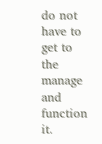do not have to get to the manage and function it.